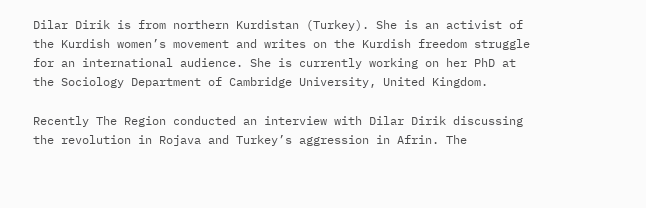Dilar Dirik is from northern Kurdistan (Turkey). She is an activist of the Kurdish women’s movement and writes on the Kurdish freedom struggle for an international audience. She is currently working on her PhD at the Sociology Department of Cambridge University, United Kingdom.

Recently The Region conducted an interview with Dilar Dirik discussing the revolution in Rojava and Turkey’s aggression in Afrin. The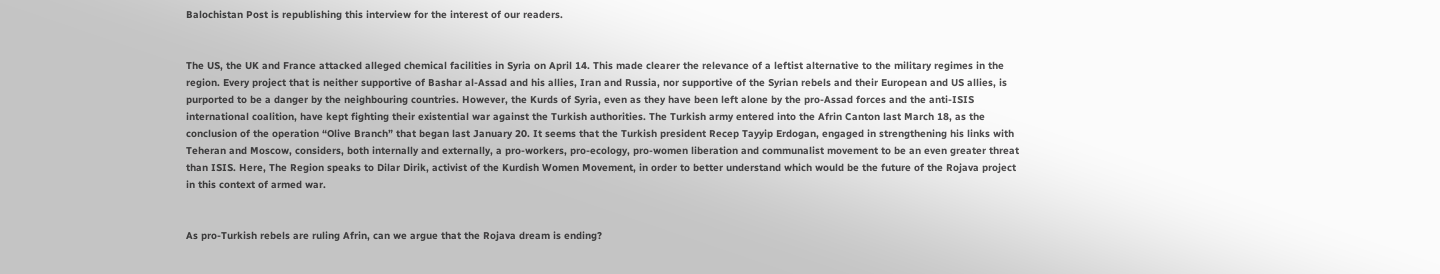Balochistan Post is republishing this interview for the interest of our readers.


The US, the UK and France attacked alleged chemical facilities in Syria on April 14. This made clearer the relevance of a leftist alternative to the military regimes in the region. Every project that is neither supportive of Bashar al-Assad and his allies, Iran and Russia, nor supportive of the Syrian rebels and their European and US allies, is purported to be a danger by the neighbouring countries. However, the Kurds of Syria, even as they have been left alone by the pro-Assad forces and the anti-ISIS international coalition, have kept fighting their existential war against the Turkish authorities. The Turkish army entered into the Afrin Canton last March 18, as the conclusion of the operation “Olive Branch” that began last January 20. It seems that the Turkish president Recep Tayyip Erdogan, engaged in strengthening his links with Teheran and Moscow, considers, both internally and externally, a pro-workers, pro-ecology, pro-women liberation and communalist movement to be an even greater threat than ISIS. Here, The Region speaks to Dilar Dirik, activist of the Kurdish Women Movement, in order to better understand which would be the future of the Rojava project in this context of armed war.


As pro-Turkish rebels are ruling Afrin, can we argue that the Rojava dream is ending?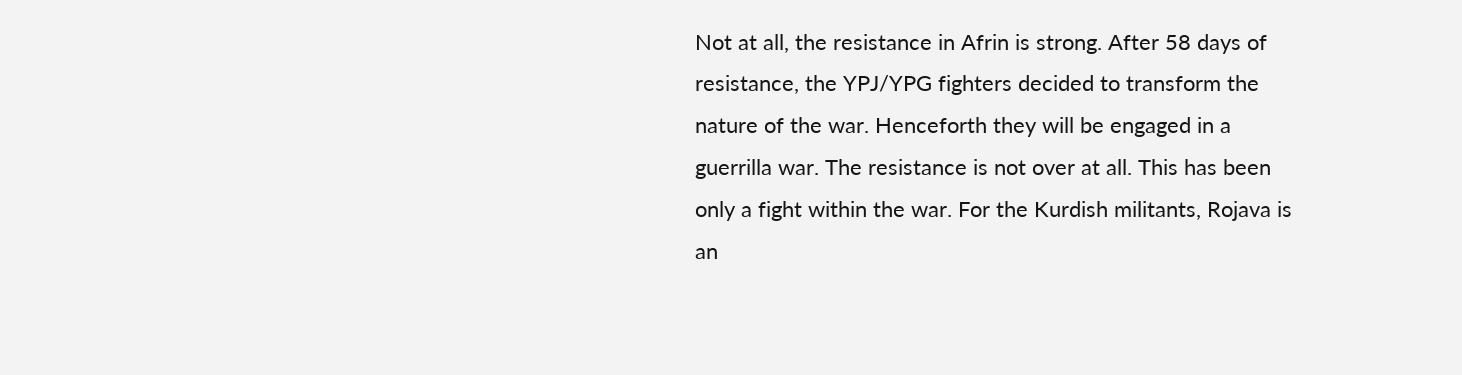Not at all, the resistance in Afrin is strong. After 58 days of resistance, the YPJ/YPG fighters decided to transform the nature of the war. Henceforth they will be engaged in a guerrilla war. The resistance is not over at all. This has been only a fight within the war. For the Kurdish militants, Rojava is an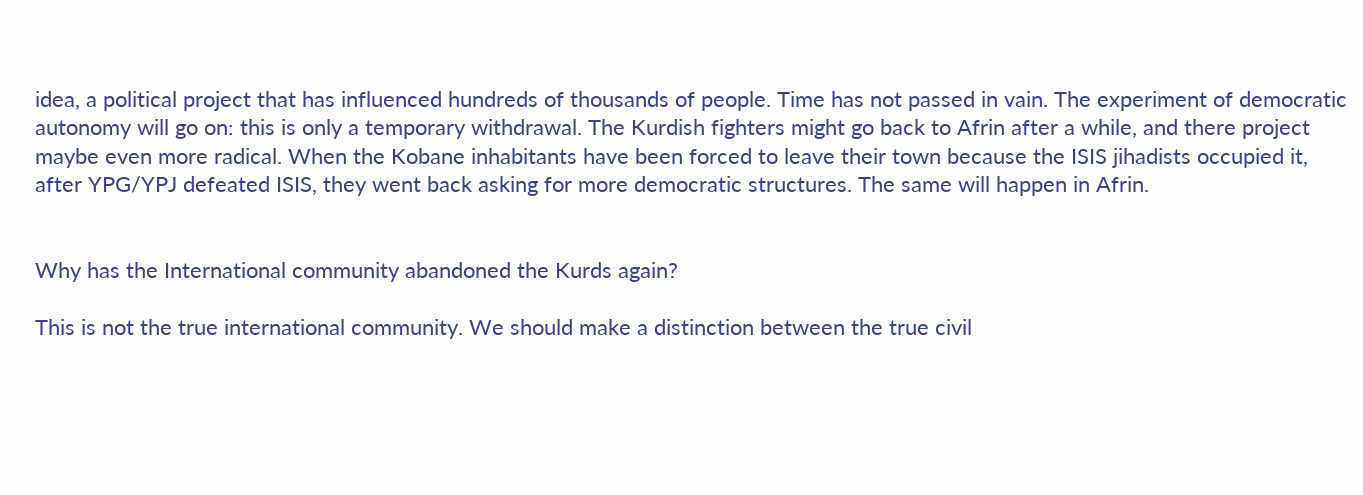idea, a political project that has influenced hundreds of thousands of people. Time has not passed in vain. The experiment of democratic autonomy will go on: this is only a temporary withdrawal. The Kurdish fighters might go back to Afrin after a while, and there project maybe even more radical. When the Kobane inhabitants have been forced to leave their town because the ISIS jihadists occupied it, after YPG/YPJ defeated ISIS, they went back asking for more democratic structures. The same will happen in Afrin.


Why has the International community abandoned the Kurds again?

This is not the true international community. We should make a distinction between the true civil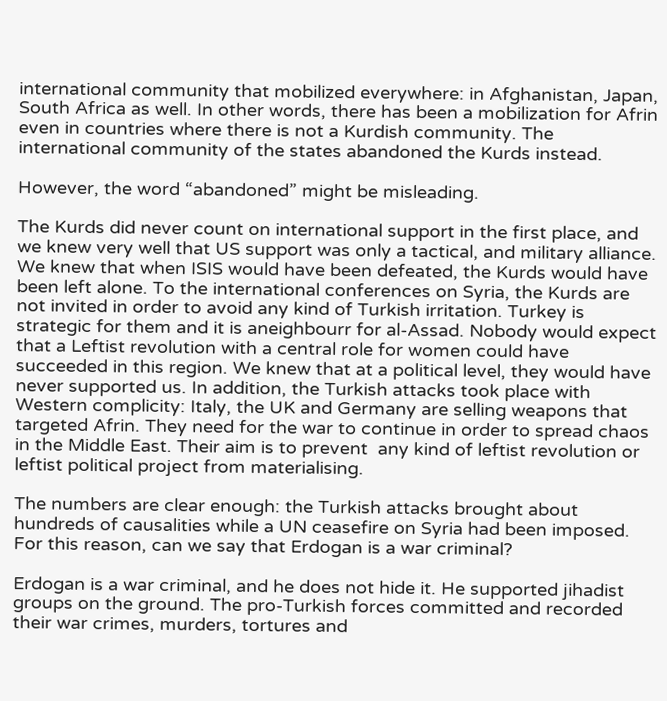international community that mobilized everywhere: in Afghanistan, Japan, South Africa as well. In other words, there has been a mobilization for Afrin even in countries where there is not a Kurdish community. The international community of the states abandoned the Kurds instead.

However, the word “abandoned” might be misleading.

The Kurds did never count on international support in the first place, and we knew very well that US support was only a tactical, and military alliance. We knew that when ISIS would have been defeated, the Kurds would have been left alone. To the international conferences on Syria, the Kurds are not invited in order to avoid any kind of Turkish irritation. Turkey is strategic for them and it is aneighbourr for al-Assad. Nobody would expect that a Leftist revolution with a central role for women could have succeeded in this region. We knew that at a political level, they would have never supported us. In addition, the Turkish attacks took place with Western complicity: Italy, the UK and Germany are selling weapons that targeted Afrin. They need for the war to continue in order to spread chaos in the Middle East. Their aim is to prevent  any kind of leftist revolution or leftist political project from materialising.

The numbers are clear enough: the Turkish attacks brought about hundreds of causalities while a UN ceasefire on Syria had been imposed. For this reason, can we say that Erdogan is a war criminal?

Erdogan is a war criminal, and he does not hide it. He supported jihadist groups on the ground. The pro-Turkish forces committed and recorded their war crimes, murders, tortures and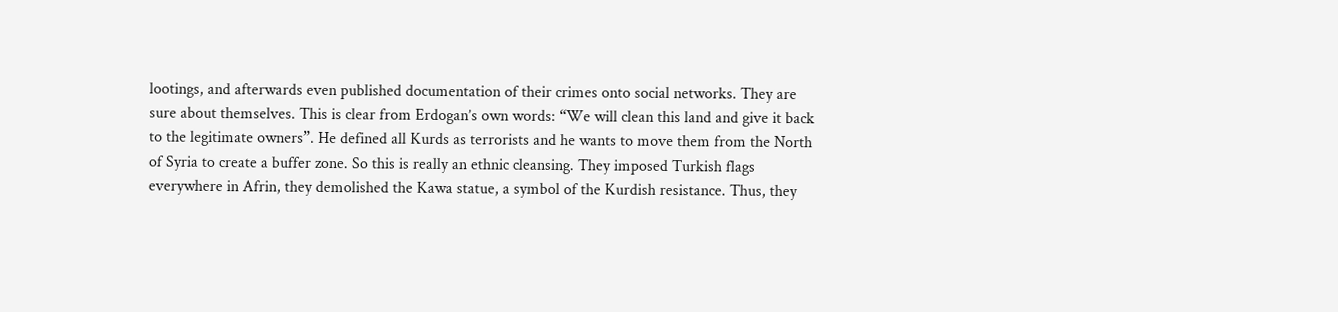lootings, and afterwards even published documentation of their crimes onto social networks. They are sure about themselves. This is clear from Erdogan’s own words: “We will clean this land and give it back to the legitimate owners”. He defined all Kurds as terrorists and he wants to move them from the North of Syria to create a buffer zone. So this is really an ethnic cleansing. They imposed Turkish flags everywhere in Afrin, they demolished the Kawa statue, a symbol of the Kurdish resistance. Thus, they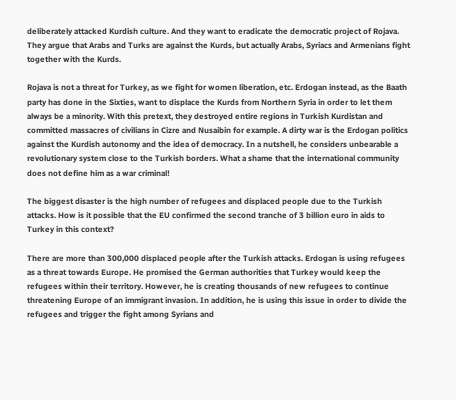deliberately attacked Kurdish culture. And they want to eradicate the democratic project of Rojava. They argue that Arabs and Turks are against the Kurds, but actually Arabs, Syriacs and Armenians fight together with the Kurds.

Rojava is not a threat for Turkey, as we fight for women liberation, etc. Erdogan instead, as the Baath party has done in the Sixties, want to displace the Kurds from Northern Syria in order to let them always be a minority. With this pretext, they destroyed entire regions in Turkish Kurdistan and committed massacres of civilians in Cizre and Nusaibin for example. A dirty war is the Erdogan politics against the Kurdish autonomy and the idea of democracy. In a nutshell, he considers unbearable a revolutionary system close to the Turkish borders. What a shame that the international community does not define him as a war criminal!

The biggest disaster is the high number of refugees and displaced people due to the Turkish attacks. How is it possible that the EU confirmed the second tranche of 3 billion euro in aids to Turkey in this context?

There are more than 300,000 displaced people after the Turkish attacks. Erdogan is using refugees as a threat towards Europe. He promised the German authorities that Turkey would keep the refugees within their territory. However, he is creating thousands of new refugees to continue threatening Europe of an immigrant invasion. In addition, he is using this issue in order to divide the refugees and trigger the fight among Syrians and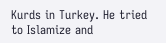Kurds in Turkey. He tried to Islamize and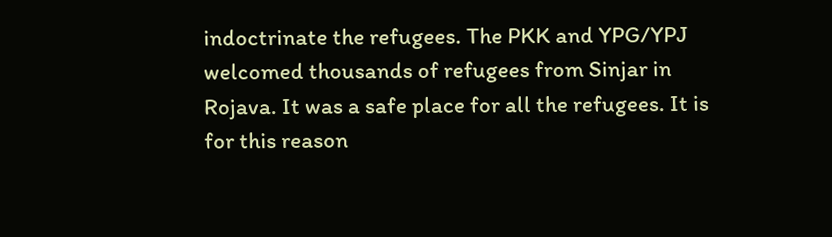indoctrinate the refugees. The PKK and YPG/YPJ welcomed thousands of refugees from Sinjar in Rojava. It was a safe place for all the refugees. It is for this reason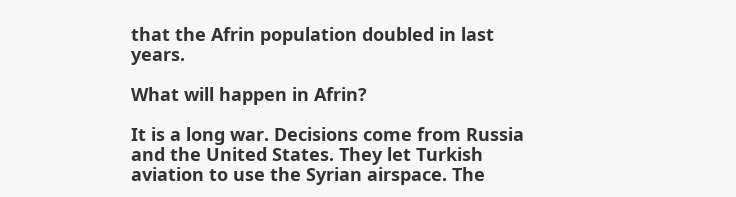that the Afrin population doubled in last years.

What will happen in Afrin?

It is a long war. Decisions come from Russia and the United States. They let Turkish aviation to use the Syrian airspace. The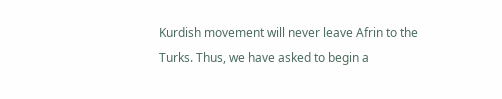Kurdish movement will never leave Afrin to the Turks. Thus, we have asked to begin a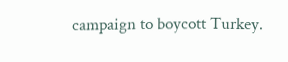campaign to boycott Turkey.